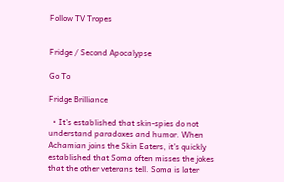Follow TV Tropes


Fridge / Second Apocalypse

Go To

Fridge Brilliance

  • It's established that skin-spies do not understand paradoxes and humor. When Achamian joins the Skin Eaters, it's quickly established that Soma often misses the jokes that the other veterans tell. Soma is later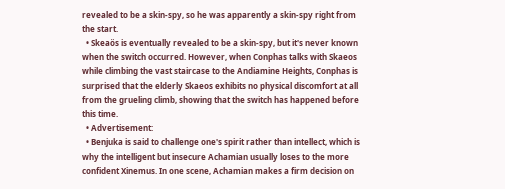revealed to be a skin-spy, so he was apparently a skin-spy right from the start.
  • Skeaös is eventually revealed to be a skin-spy, but it's never known when the switch occurred. However, when Conphas talks with Skaeos while climbing the vast staircase to the Andiamine Heights, Conphas is surprised that the elderly Skaeos exhibits no physical discomfort at all from the grueling climb, showing that the switch has happened before this time.
  • Advertisement:
  • Benjuka is said to challenge one's spirit rather than intellect, which is why the intelligent but insecure Achamian usually loses to the more confident Xinemus. In one scene, Achamian makes a firm decision on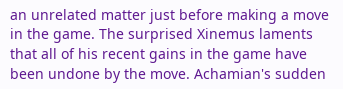an unrelated matter just before making a move in the game. The surprised Xinemus laments that all of his recent gains in the game have been undone by the move. Achamian's sudden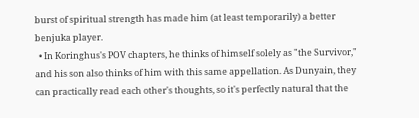burst of spiritual strength has made him (at least temporarily) a better benjuka player.
  • In Koringhus's POV chapters, he thinks of himself solely as "the Survivor," and his son also thinks of him with this same appellation. As Dunyain, they can practically read each other's thoughts, so it's perfectly natural that the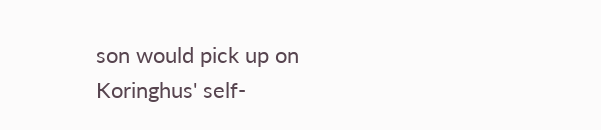son would pick up on Koringhus' self-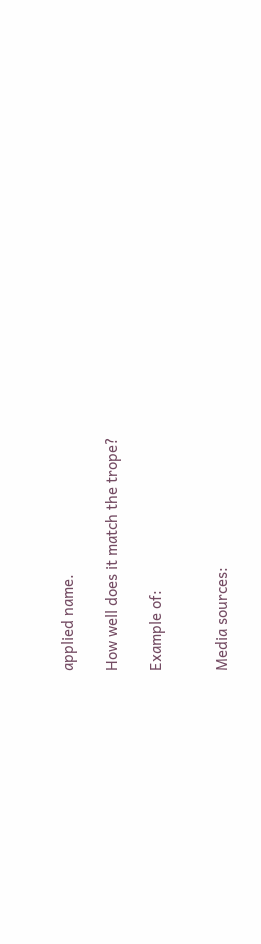applied name.

How well does it match the trope?

Example of:


Media sources: